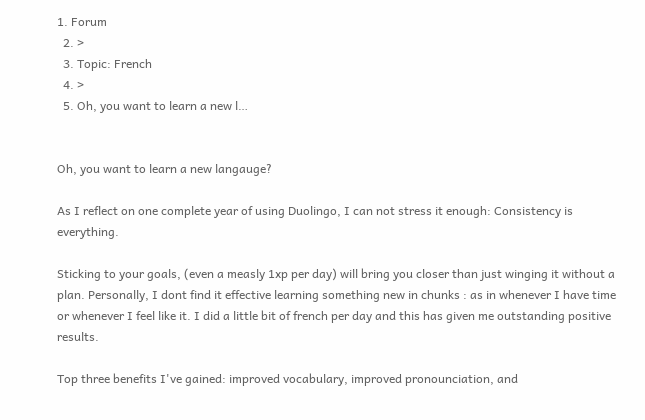1. Forum
  2. >
  3. Topic: French
  4. >
  5. Oh, you want to learn a new l…


Oh, you want to learn a new langauge?

As I reflect on one complete year of using Duolingo, I can not stress it enough: Consistency is everything.

Sticking to your goals, (even a measly 1xp per day) will bring you closer than just winging it without a plan. Personally, I dont find it effective learning something new in chunks : as in whenever I have time or whenever I feel like it. I did a little bit of french per day and this has given me outstanding positive results.

Top three benefits I've gained: improved vocabulary, improved pronounciation, and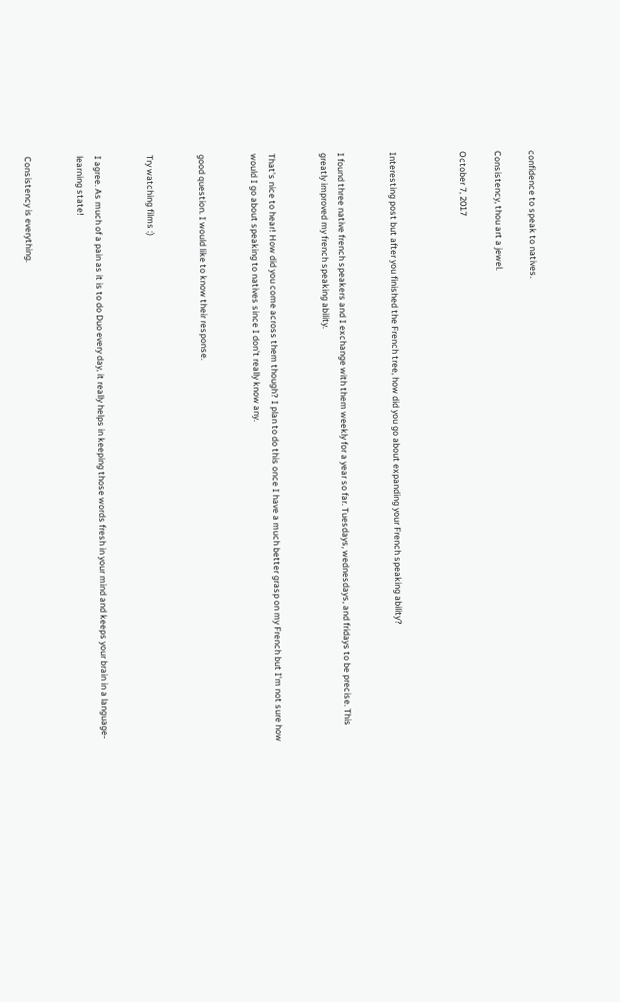confidence to speak to natives.

Consistency, thou art a jewel.

October 7, 2017



Interesting post but after you finished the French tree, how did you go about expanding your French speaking ability?


I found three native french speakers and I exchange with them weekly for a year so far. Tuesdays, wednesdays, and fridays to be precise. This greatly improved my french speaking ability.


That's nice to hear! How did you come across them though? I plan to do this once I have a much better grasp on my French but I'm not sure how would I go about speaking to natives since I don't really know any.


good question. I would like to know their response.


Try watching films :)


I agree. As much of a pain as it is to do Duo every day, it really helps in keeping those words fresh in your mind and keeps your brain in a language-learning state!


Consistency is everything.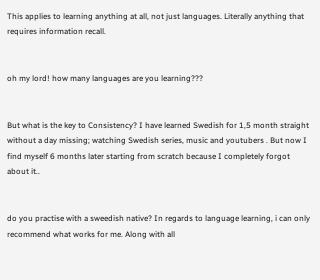This applies to learning anything at all, not just languages. Literally anything that requires information recall.


oh my lord! how many languages are you learning???


But what is the key to Consistency? I have learned Swedish for 1,5 month straight without a day missing; watching Swedish series, music and youtubers . But now I find myself 6 months later starting from scratch because I completely forgot about it..


do you practise with a sweedish native? In regards to language learning, i can only recommend what works for me. Along with all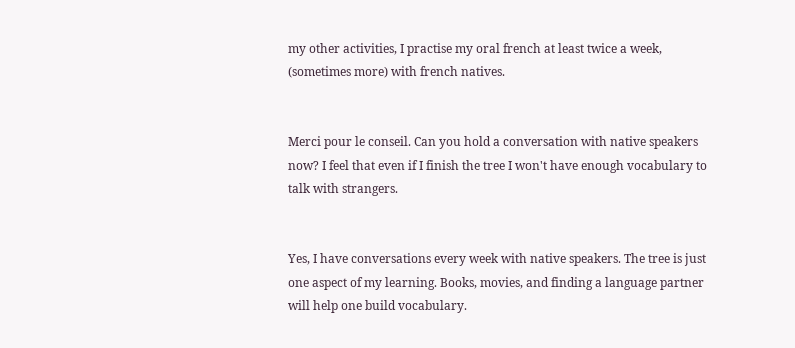my other activities, I practise my oral french at least twice a week, (sometimes more) with french natives.


Merci pour le conseil. Can you hold a conversation with native speakers now? I feel that even if I finish the tree I won't have enough vocabulary to talk with strangers.


Yes, I have conversations every week with native speakers. The tree is just one aspect of my learning. Books, movies, and finding a language partner will help one build vocabulary.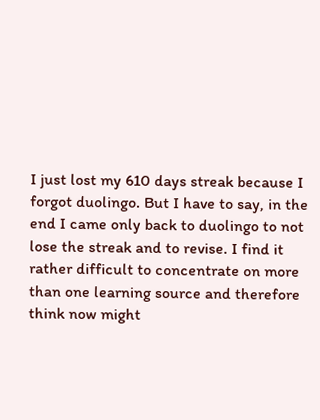I just lost my 610 days streak because I forgot duolingo. But I have to say, in the end I came only back to duolingo to not lose the streak and to revise. I find it rather difficult to concentrate on more than one learning source and therefore think now might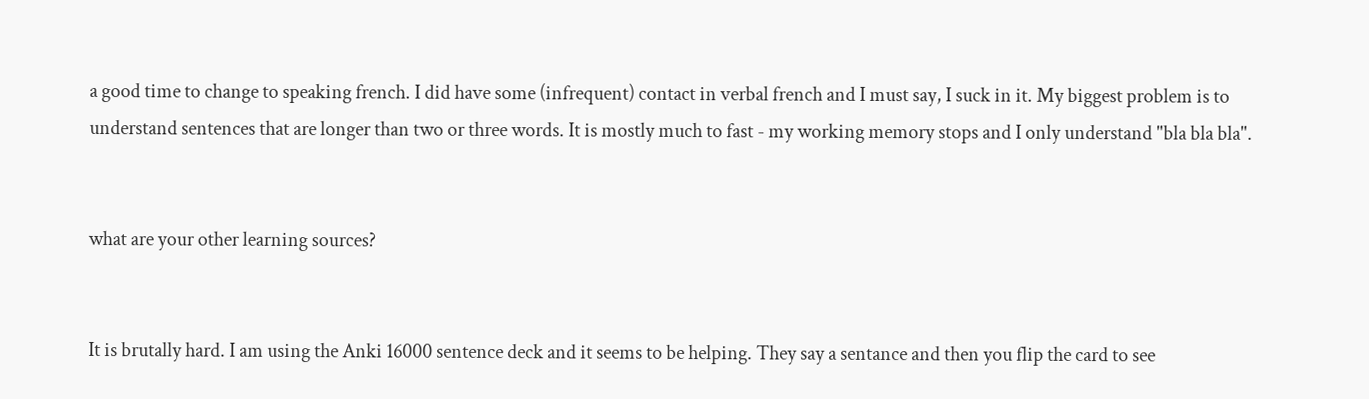a good time to change to speaking french. I did have some (infrequent) contact in verbal french and I must say, I suck in it. My biggest problem is to understand sentences that are longer than two or three words. It is mostly much to fast - my working memory stops and I only understand "bla bla bla".


what are your other learning sources?


It is brutally hard. I am using the Anki 16000 sentence deck and it seems to be helping. They say a sentance and then you flip the card to see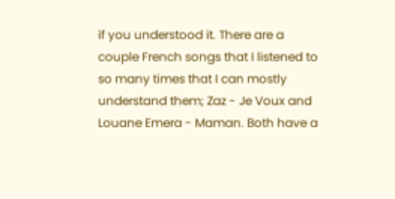if you understood it. There are a couple French songs that I listened to so many times that I can mostly understand them; Zaz - Je Voux and Louane Emera - Maman. Both have a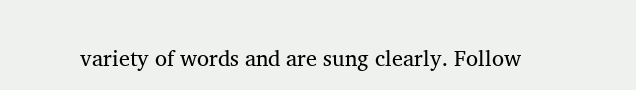variety of words and are sung clearly. Follow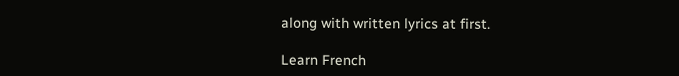along with written lyrics at first.

Learn French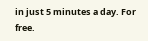in just 5 minutes a day. For free.